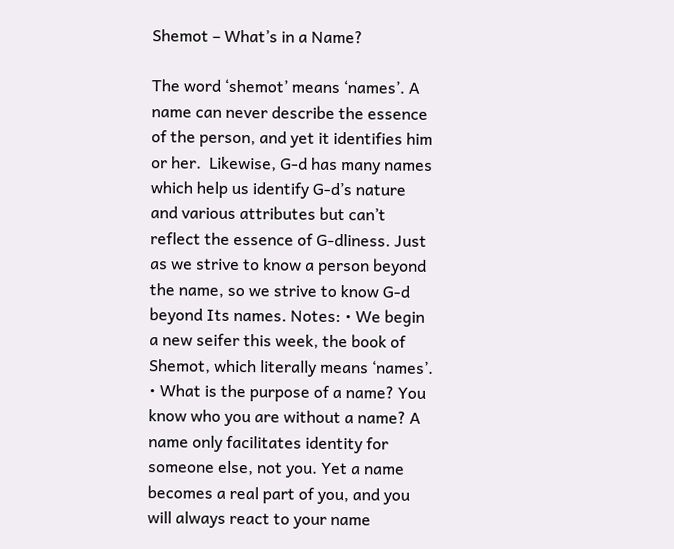Shemot – What’s in a Name?

The word ‘shemot’ means ‘names’. A name can never describe the essence of the person, and yet it identifies him or her.  Likewise, G-d has many names which help us identify G-d’s nature and various attributes but can’t reflect the essence of G-dliness. Just as we strive to know a person beyond the name, so we strive to know G-d beyond Its names. Notes: • We begin a new seifer this week, the book of Shemot, which literally means ‘names’. • What is the purpose of a name? You know who you are without a name? A name only facilitates identity for someone else, not you. Yet a name becomes a real part of you, and you will always react to your name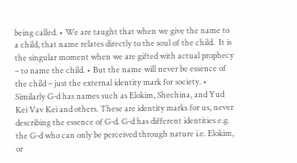being called. • We are taught that when we give the name to a child, that name relates directly to the soul of the child.  It is the singular moment when we are gifted with actual prophecy – to name the child. • But the name will never be essence of the child – just the external identity mark for society. • Similarly G-d has names such as Elokim, Shechina, and Yud Kei Vav Kei and others. These are identity marks for us, never describing the essence of G-d. G-d has different identities e.g. the G-d who can only be perceived through nature i.e. Elokim, or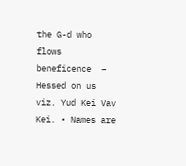the G-d who flows beneficence  – Hessed on us viz. Yud Kei Vav Kei. • Names are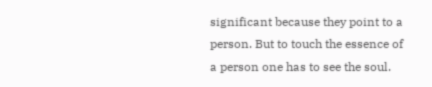significant because they point to a person. But to touch the essence of a person one has to see the soul.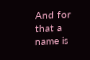And for that a name is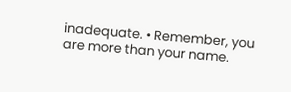inadequate. • Remember, you are more than your name.